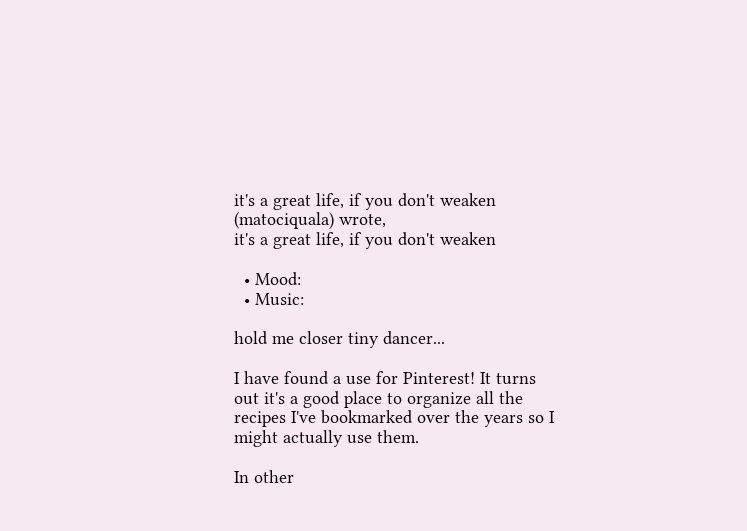it's a great life, if you don't weaken (matociquala) wrote,
it's a great life, if you don't weaken

  • Mood:
  • Music:

hold me closer tiny dancer...

I have found a use for Pinterest! It turns out it's a good place to organize all the recipes I've bookmarked over the years so I might actually use them.

In other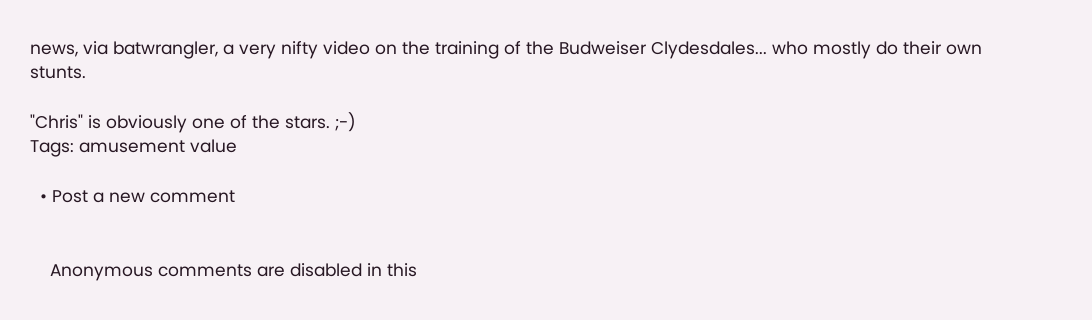news, via batwrangler, a very nifty video on the training of the Budweiser Clydesdales... who mostly do their own stunts.

"Chris" is obviously one of the stars. ;-)
Tags: amusement value

  • Post a new comment


    Anonymous comments are disabled in this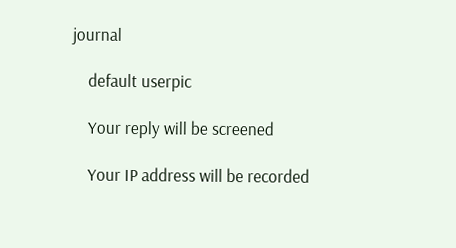journal

    default userpic

    Your reply will be screened

    Your IP address will be recorded